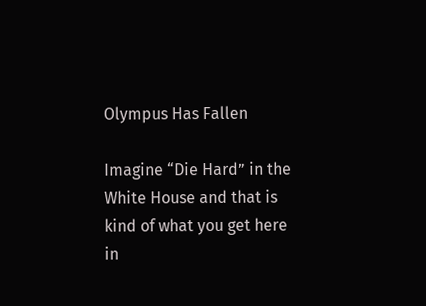Olympus Has Fallen

Imagine “Die Hard” in the White House and that is kind of what you get here in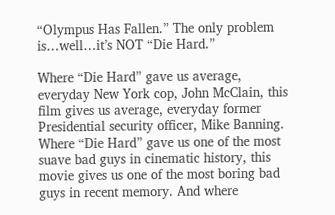“Olympus Has Fallen.” The only problem is…well…it’s NOT “Die Hard.”

Where “Die Hard” gave us average, everyday New York cop, John McClain, this film gives us average, everyday former Presidential security officer, Mike Banning. Where “Die Hard” gave us one of the most suave bad guys in cinematic history, this movie gives us one of the most boring bad guys in recent memory. And where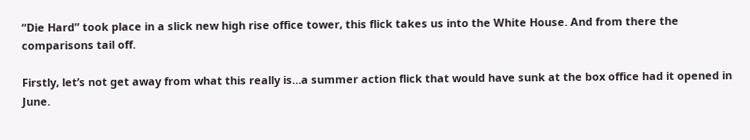“Die Hard” took place in a slick new high rise office tower, this flick takes us into the White House. And from there the comparisons tail off.

Firstly, let’s not get away from what this really is…a summer action flick that would have sunk at the box office had it opened in June.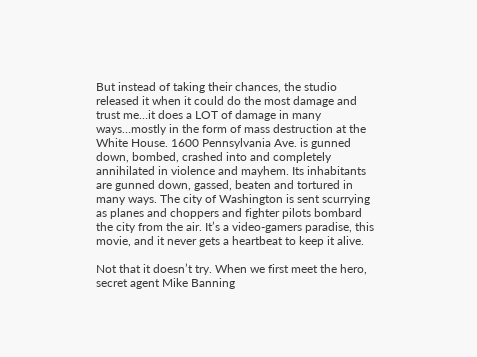But instead of taking their chances, the studio released it when it could do the most damage and trust me…it does a LOT of damage in many ways…mostly in the form of mass destruction at the White House. 1600 Pennsylvania Ave. is gunned down, bombed, crashed into and completely annihilated in violence and mayhem. Its inhabitants are gunned down, gassed, beaten and tortured in many ways. The city of Washington is sent scurrying as planes and choppers and fighter pilots bombard the city from the air. It’s a video-gamers paradise, this movie, and it never gets a heartbeat to keep it alive.

Not that it doesn’t try. When we first meet the hero, secret agent Mike Banning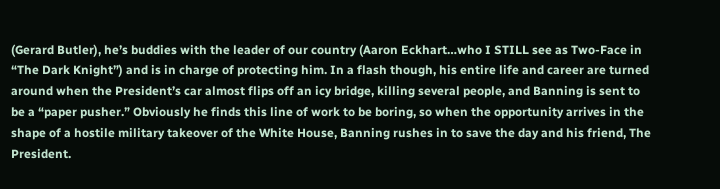(Gerard Butler), he’s buddies with the leader of our country (Aaron Eckhart…who I STILL see as Two-Face in “The Dark Knight”) and is in charge of protecting him. In a flash though, his entire life and career are turned around when the President’s car almost flips off an icy bridge, killing several people, and Banning is sent to be a “paper pusher.” Obviously he finds this line of work to be boring, so when the opportunity arrives in the shape of a hostile military takeover of the White House, Banning rushes in to save the day and his friend, The President.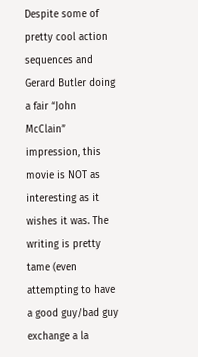Despite some of pretty cool action sequences and Gerard Butler doing a fair “John McClain” impression, this movie is NOT as interesting as it wishes it was. The writing is pretty tame (even attempting to have a good guy/bad guy exchange a la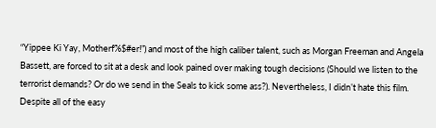“Yippee Ki Yay, Motherf%$#er!”) and most of the high caliber talent, such as Morgan Freeman and Angela Bassett, are forced to sit at a desk and look pained over making tough decisions (Should we listen to the terrorist demands? Or do we send in the Seals to kick some ass?). Nevertheless, I didn’t hate this film. Despite all of the easy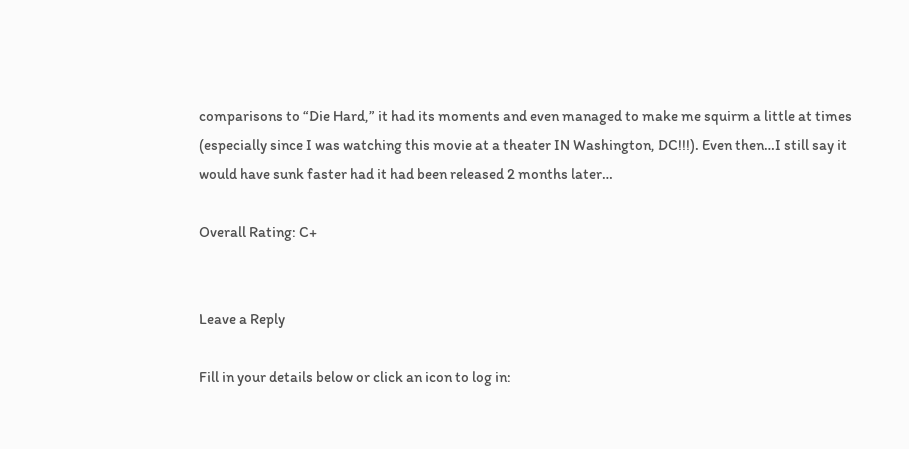comparisons to “Die Hard,” it had its moments and even managed to make me squirm a little at times (especially since I was watching this movie at a theater IN Washington, DC!!!). Even then…I still say it would have sunk faster had it had been released 2 months later…

Overall Rating: C+


Leave a Reply

Fill in your details below or click an icon to log in: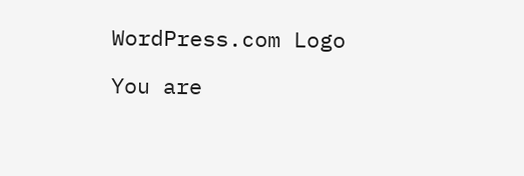WordPress.com Logo

You are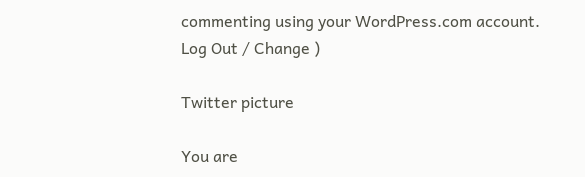commenting using your WordPress.com account. Log Out / Change )

Twitter picture

You are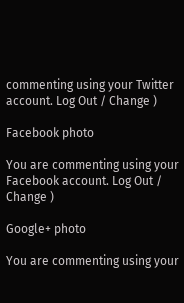commenting using your Twitter account. Log Out / Change )

Facebook photo

You are commenting using your Facebook account. Log Out / Change )

Google+ photo

You are commenting using your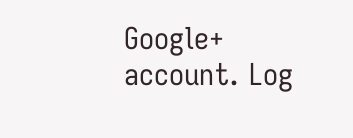Google+ account. Log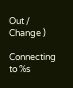Out / Change )

Connecting to %s